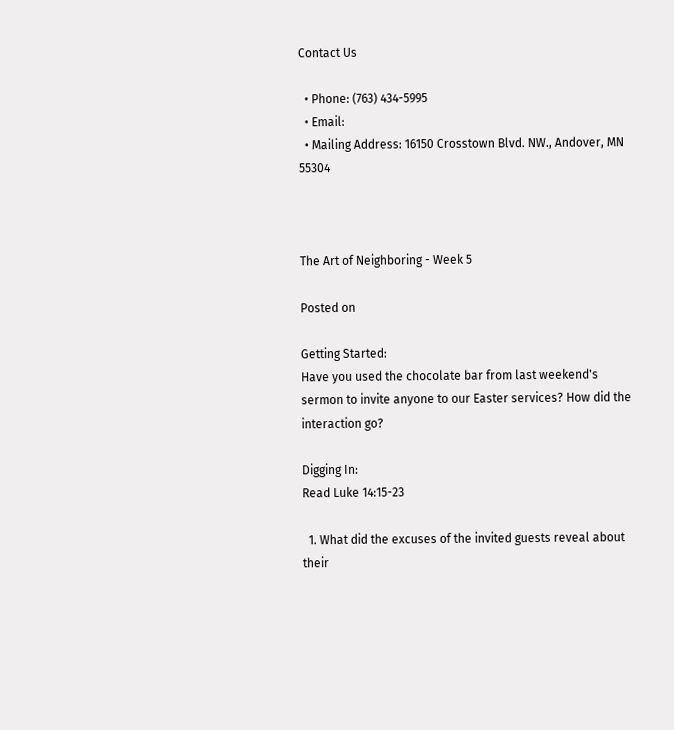Contact Us

  • Phone: (763) 434-5995
  • Email:
  • Mailing Address: 16150 Crosstown Blvd. NW., Andover, MN 55304



The Art of Neighboring - Week 5

Posted on

Getting Started:
Have you used the chocolate bar from last weekend's sermon to invite anyone to our Easter services? How did the interaction go?

Digging In:
Read Luke 14:15-23

  1. What did the excuses of the invited guests reveal about their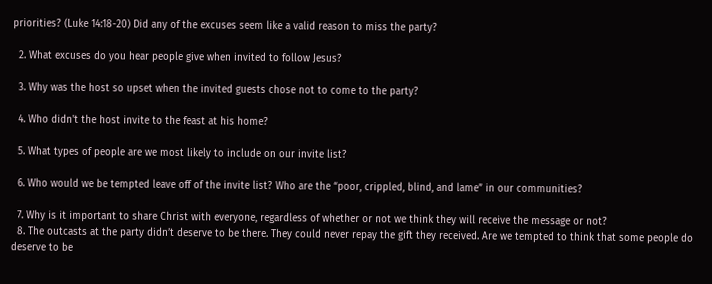priorities? (Luke 14:18-20) Did any of the excuses seem like a valid reason to miss the party?

  2. What excuses do you hear people give when invited to follow Jesus?

  3. Why was the host so upset when the invited guests chose not to come to the party?

  4. Who didn't the host invite to the feast at his home?

  5. What types of people are we most likely to include on our invite list?

  6. Who would we be tempted leave off of the invite list? Who are the “poor, crippled, blind, and lame” in our communities?

  7. Why is it important to share Christ with everyone, regardless of whether or not we think they will receive the message or not?
  8. The outcasts at the party didn’t deserve to be there. They could never repay the gift they received. Are we tempted to think that some people do deserve to be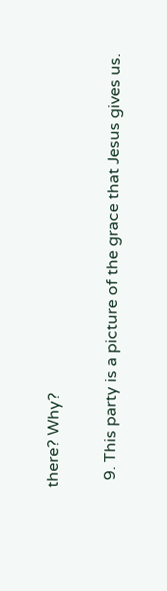there? Why?

  9. This party is a picture of the grace that Jesus gives us.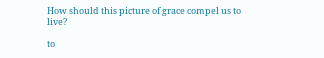How should this picture of grace compel us to live?

to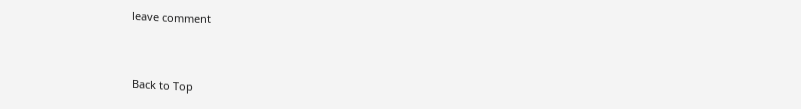leave comment


Back to Top